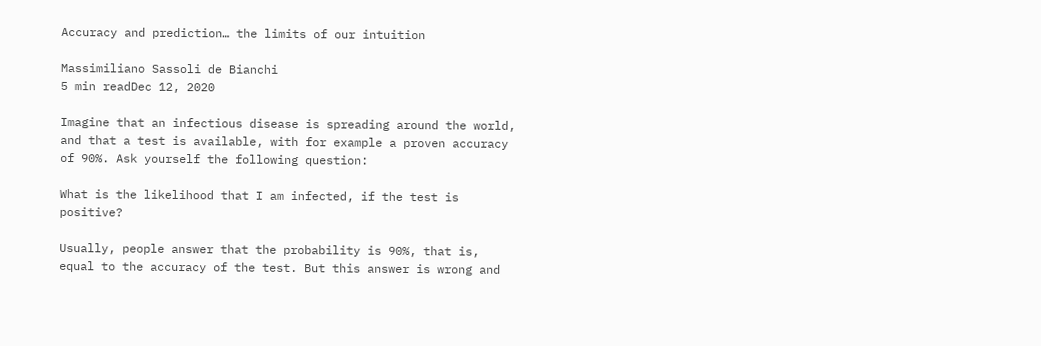Accuracy and prediction… the limits of our intuition

Massimiliano Sassoli de Bianchi
5 min readDec 12, 2020

Imagine that an infectious disease is spreading around the world, and that a test is available, with for example a proven accuracy of 90%. Ask yourself the following question:

What is the likelihood that I am infected, if the test is positive?

Usually, people answer that the probability is 90%, that is, equal to the accuracy of the test. But this answer is wrong and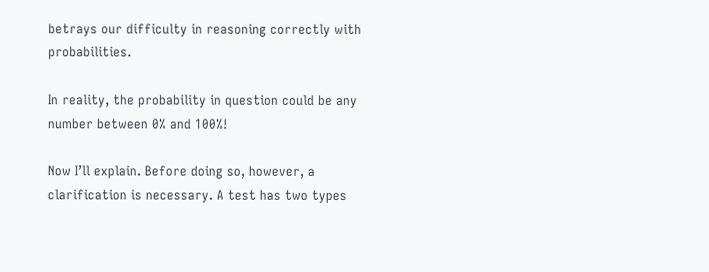betrays our difficulty in reasoning correctly with probabilities.

In reality, the probability in question could be any number between 0% and 100%!

Now I’ll explain. Before doing so, however, a clarification is necessary. A test has two types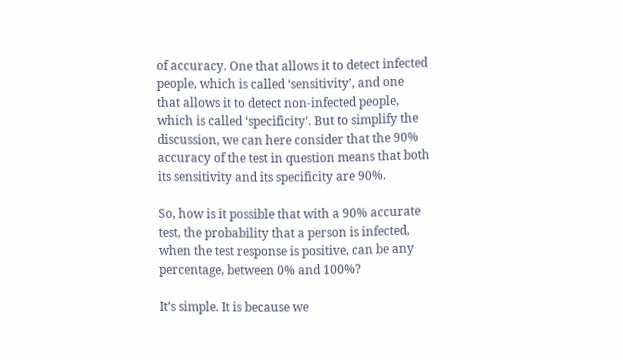of accuracy. One that allows it to detect infected people, which is called ‘sensitivity’, and one that allows it to detect non-infected people, which is called ‘specificity’. But to simplify the discussion, we can here consider that the 90% accuracy of the test in question means that both its sensitivity and its specificity are 90%.

So, how is it possible that with a 90% accurate test, the probability that a person is infected, when the test response is positive, can be any percentage, between 0% and 100%?

It’s simple. It is because we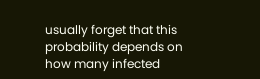usually forget that this probability depends on how many infected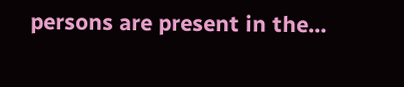persons are present in the…